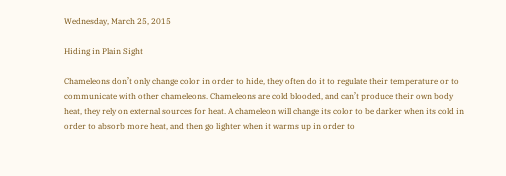Wednesday, March 25, 2015

Hiding in Plain Sight

Chameleons don’t only change color in order to hide, they often do it to regulate their temperature or to communicate with other chameleons. Chameleons are cold blooded, and can’t produce their own body heat, they rely on external sources for heat. A chameleon will change its color to be darker when its cold in order to absorb more heat, and then go lighter when it warms up in order to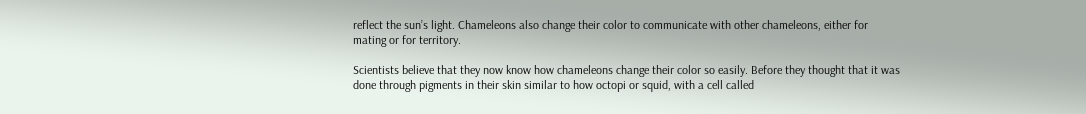reflect the sun’s light. Chameleons also change their color to communicate with other chameleons, either for mating or for territory.

Scientists believe that they now know how chameleons change their color so easily. Before they thought that it was done through pigments in their skin similar to how octopi or squid, with a cell called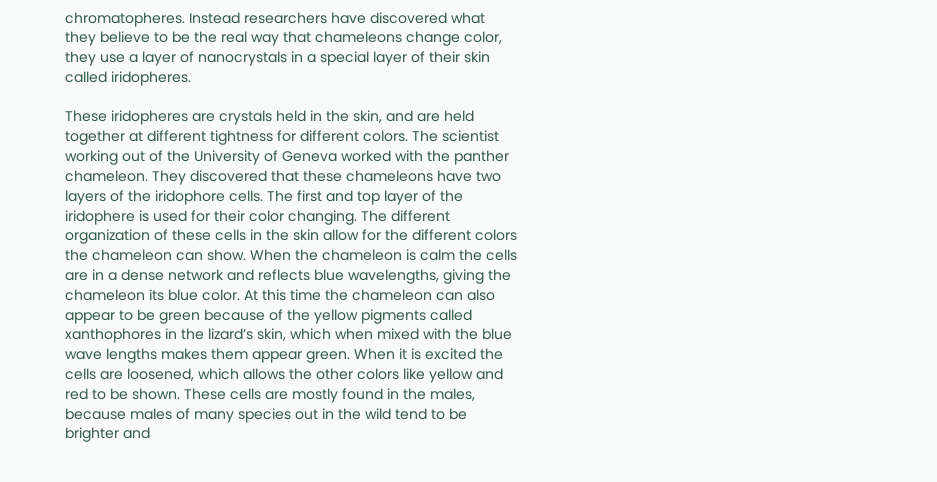chromatopheres. Instead researchers have discovered what they believe to be the real way that chameleons change color, they use a layer of nanocrystals in a special layer of their skin called iridopheres.

These iridopheres are crystals held in the skin, and are held together at different tightness for different colors. The scientist working out of the University of Geneva worked with the panther chameleon. They discovered that these chameleons have two layers of the iridophore cells. The first and top layer of the iridophere is used for their color changing. The different organization of these cells in the skin allow for the different colors the chameleon can show. When the chameleon is calm the cells are in a dense network and reflects blue wavelengths, giving the chameleon its blue color. At this time the chameleon can also appear to be green because of the yellow pigments called xanthophores in the lizard’s skin, which when mixed with the blue wave lengths makes them appear green. When it is excited the cells are loosened, which allows the other colors like yellow and red to be shown. These cells are mostly found in the males, because males of many species out in the wild tend to be brighter and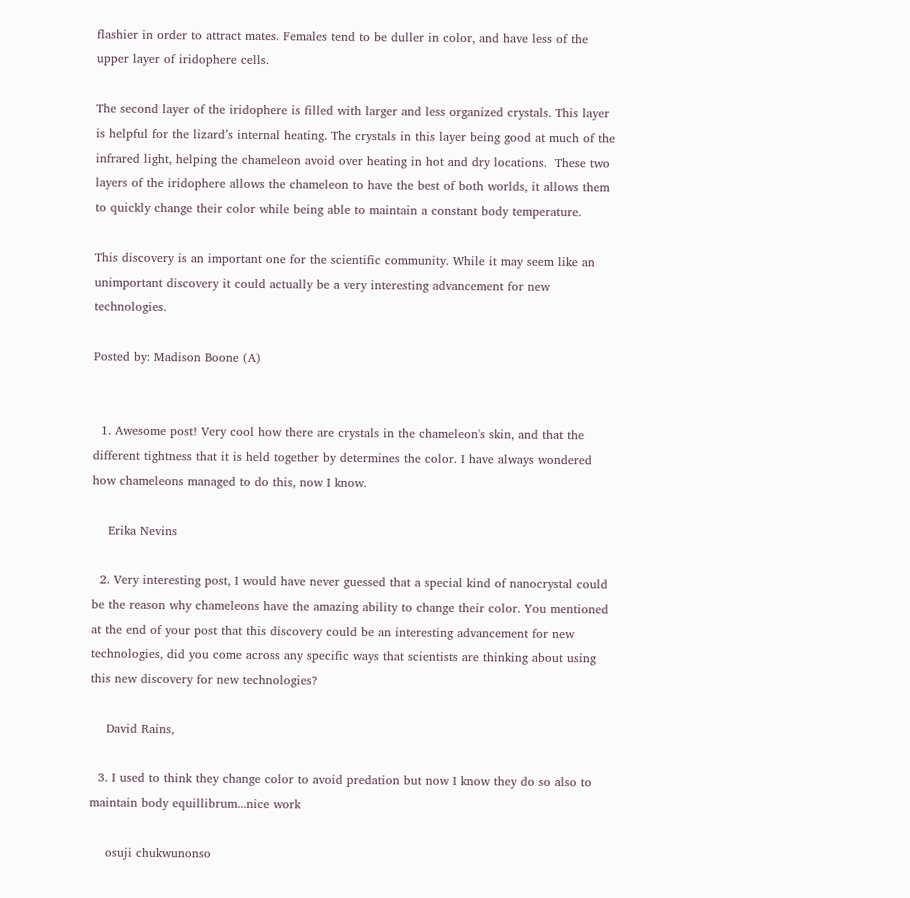flashier in order to attract mates. Females tend to be duller in color, and have less of the upper layer of iridophere cells.

The second layer of the iridophere is filled with larger and less organized crystals. This layer is helpful for the lizard’s internal heating. The crystals in this layer being good at much of the infrared light, helping the chameleon avoid over heating in hot and dry locations.  These two layers of the iridophere allows the chameleon to have the best of both worlds, it allows them to quickly change their color while being able to maintain a constant body temperature.

This discovery is an important one for the scientific community. While it may seem like an unimportant discovery it could actually be a very interesting advancement for new technologies.

Posted by: Madison Boone (A)


  1. Awesome post! Very cool how there are crystals in the chameleon's skin, and that the different tightness that it is held together by determines the color. I have always wondered how chameleons managed to do this, now I know.

    Erika Nevins

  2. Very interesting post, I would have never guessed that a special kind of nanocrystal could be the reason why chameleons have the amazing ability to change their color. You mentioned at the end of your post that this discovery could be an interesting advancement for new technologies, did you come across any specific ways that scientists are thinking about using this new discovery for new technologies?

    David Rains,

  3. I used to think they change color to avoid predation but now I know they do so also to maintain body equillibrum...nice work

    osuji chukwunonso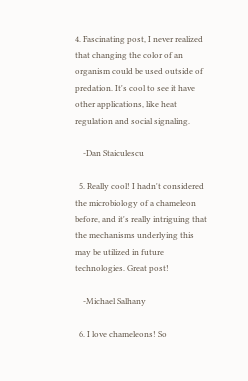4. Fascinating post, I never realized that changing the color of an organism could be used outside of predation. It's cool to see it have other applications, like heat regulation and social signaling.

    -Dan Staiculescu

  5. Really cool! I hadn't considered the microbiology of a chameleon before, and it's really intriguing that the mechanisms underlying this may be utilized in future technologies. Great post!

    -Michael Salhany

  6. I love chameleons! So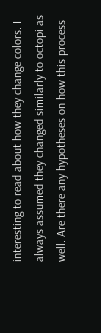interesting to read about how they change colors. I always assumed they changed similarly to octopi as well. Are there any hypotheses on how this process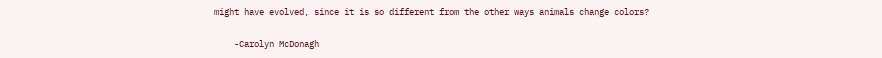might have evolved, since it is so different from the other ways animals change colors?

    -Carolyn McDonagh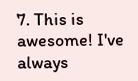7. This is awesome! I've always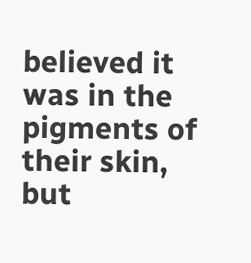believed it was in the pigments of their skin, but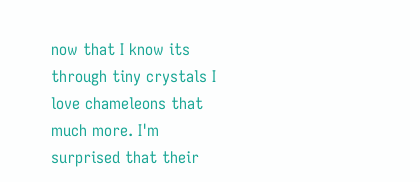now that I know its through tiny crystals I love chameleons that much more. I'm surprised that their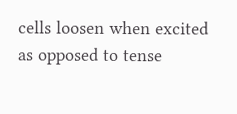cells loosen when excited as opposed to tense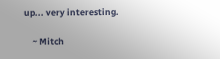up... very interesting.

    ~ Mitch